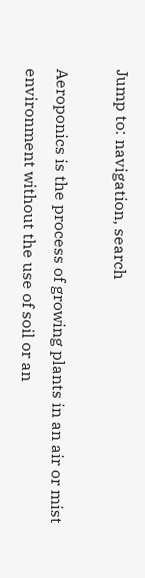Jump to: navigation, search

Aeroponics is the process of growing plants in an air or mist environment without the use of soil or an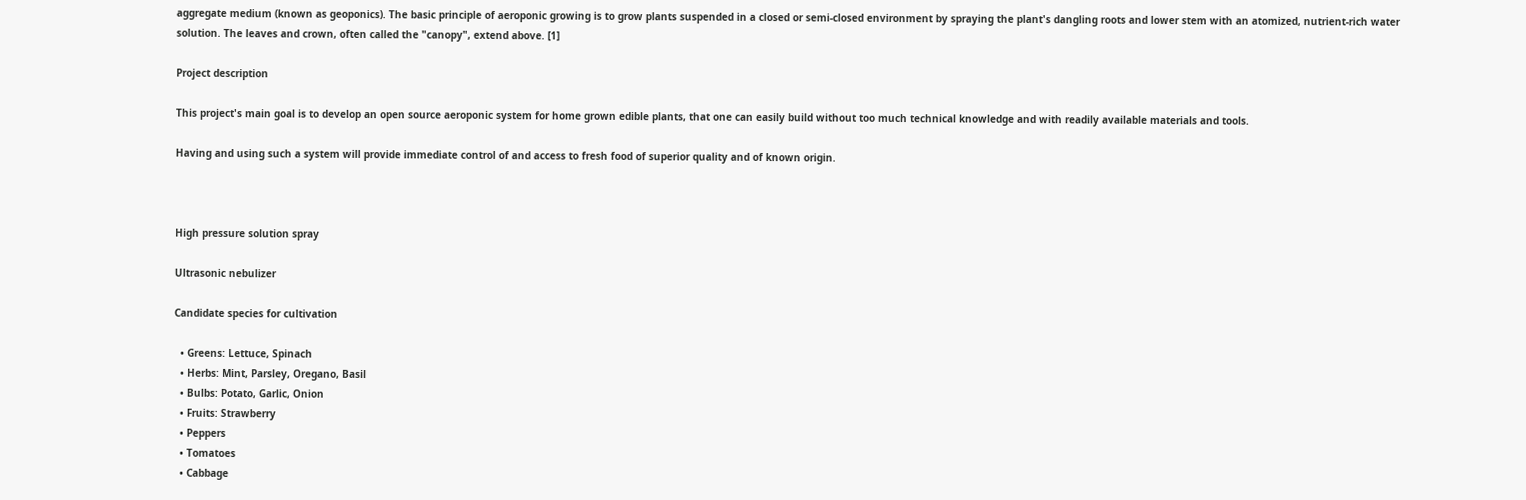aggregate medium (known as geoponics). The basic principle of aeroponic growing is to grow plants suspended in a closed or semi-closed environment by spraying the plant's dangling roots and lower stem with an atomized, nutrient-rich water solution. The leaves and crown, often called the "canopy", extend above. [1]

Project description

This project's main goal is to develop an open source aeroponic system for home grown edible plants, that one can easily build without too much technical knowledge and with readily available materials and tools.

Having and using such a system will provide immediate control of and access to fresh food of superior quality and of known origin.



High pressure solution spray

Ultrasonic nebulizer

Candidate species for cultivation

  • Greens: Lettuce, Spinach
  • Herbs: Mint, Parsley, Oregano, Basil
  • Bulbs: Potato, Garlic, Onion
  • Fruits: Strawberry
  • Peppers
  • Tomatoes
  • Cabbage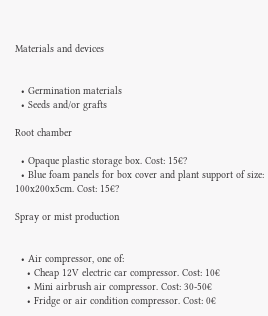Materials and devices


  • Germination materials
  • Seeds and/or grafts

Root chamber

  • Opaque plastic storage box. Cost: 15€?
  • Blue foam panels for box cover and plant support of size: 100x200x5cm. Cost: 15€?

Spray or mist production


  • Air compressor, one of:
    • Cheap 12V electric car compressor. Cost: 10€
    • Mini airbrush air compressor. Cost: 30-50€
    • Fridge or air condition compressor. Cost: 0€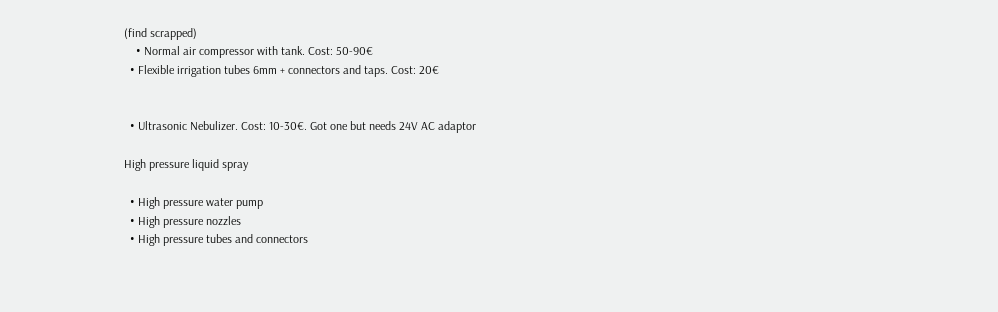(find scrapped)
    • Normal air compressor with tank. Cost: 50-90€
  • Flexible irrigation tubes 6mm + connectors and taps. Cost: 20€


  • Ultrasonic Nebulizer. Cost: 10-30€. Got one but needs 24V AC adaptor

High pressure liquid spray

  • High pressure water pump
  • High pressure nozzles
  • High pressure tubes and connectors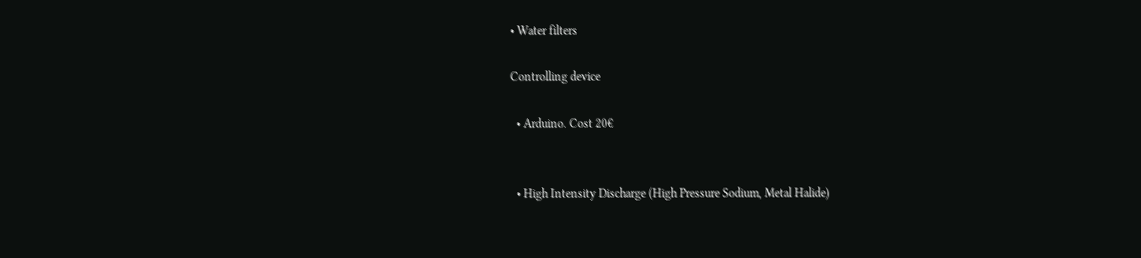• Water filters

Controlling device

  • Arduino. Cost 20€


  • High Intensity Discharge (High Pressure Sodium, Metal Halide)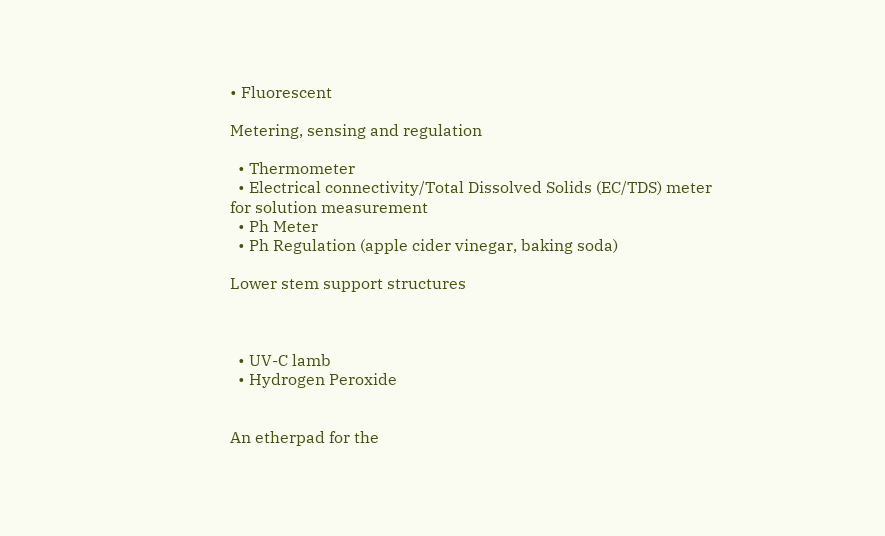• Fluorescent

Metering, sensing and regulation

  • Thermometer
  • Electrical connectivity/Total Dissolved Solids (EC/TDS) meter for solution measurement
  • Ph Meter
  • Ph Regulation (apple cider vinegar, baking soda)

Lower stem support structures



  • UV-C lamb
  • Hydrogen Peroxide


An etherpad for the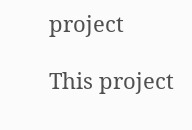project

This project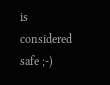is considered safe ;-)